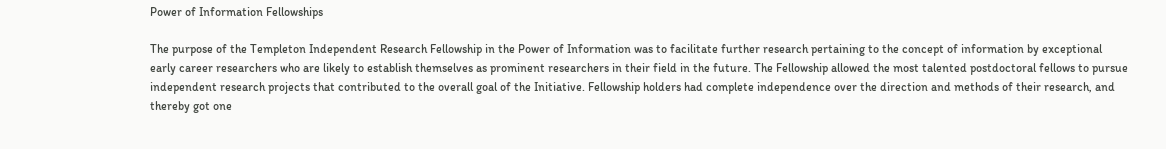Power of Information Fellowships

The purpose of the Templeton Independent Research Fellowship in the Power of Information was to facilitate further research pertaining to the concept of information by exceptional early career researchers who are likely to establish themselves as prominent researchers in their field in the future. The Fellowship allowed the most talented postdoctoral fellows to pursue independent research projects that contributed to the overall goal of the Initiative. Fellowship holders had complete independence over the direction and methods of their research, and thereby got one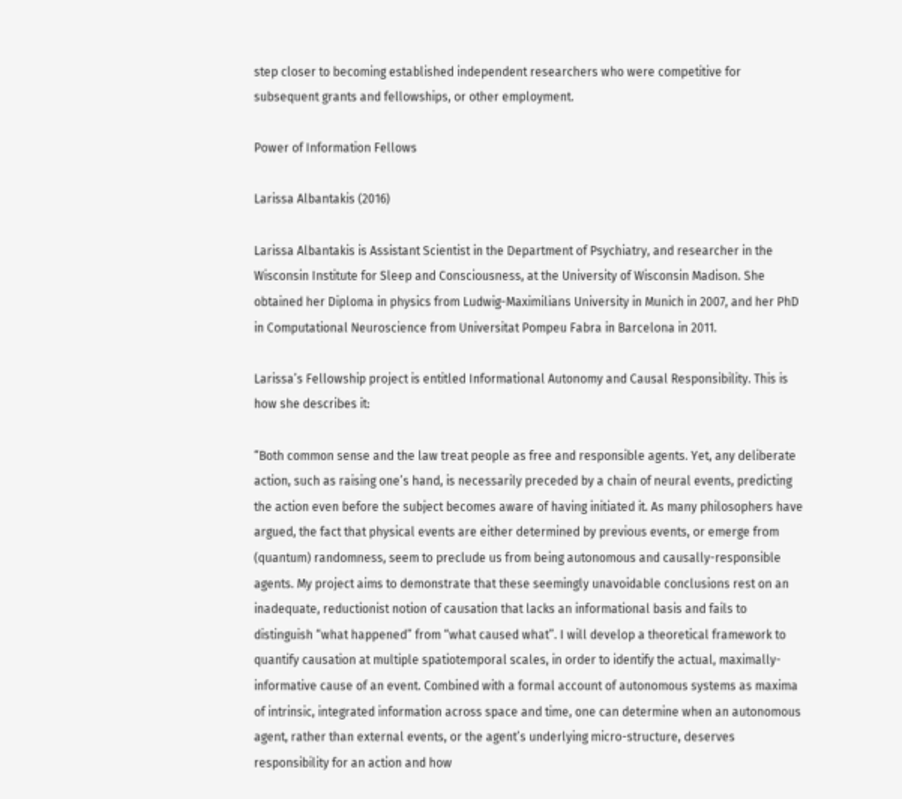step closer to becoming established independent researchers who were competitive for subsequent grants and fellowships, or other employment.

Power of Information Fellows

Larissa Albantakis (2016)

Larissa Albantakis is Assistant Scientist in the Department of Psychiatry, and researcher in the Wisconsin Institute for Sleep and Consciousness, at the University of Wisconsin Madison. She obtained her Diploma in physics from Ludwig-Maximilians University in Munich in 2007, and her PhD in Computational Neuroscience from Universitat Pompeu Fabra in Barcelona in 2011.

Larissa’s Fellowship project is entitled Informational Autonomy and Causal Responsibility. This is how she describes it:

“Both common sense and the law treat people as free and responsible agents. Yet, any deliberate action, such as raising one’s hand, is necessarily preceded by a chain of neural events, predicting the action even before the subject becomes aware of having initiated it. As many philosophers have argued, the fact that physical events are either determined by previous events, or emerge from (quantum) randomness, seem to preclude us from being autonomous and causally-responsible agents. My project aims to demonstrate that these seemingly unavoidable conclusions rest on an inadequate, reductionist notion of causation that lacks an informational basis and fails to distinguish “what happened” from “what caused what”. I will develop a theoretical framework to quantify causation at multiple spatiotemporal scales, in order to identify the actual, maximally-informative cause of an event. Combined with a formal account of autonomous systems as maxima of intrinsic, integrated information across space and time, one can determine when an autonomous agent, rather than external events, or the agent’s underlying micro-structure, deserves responsibility for an action and how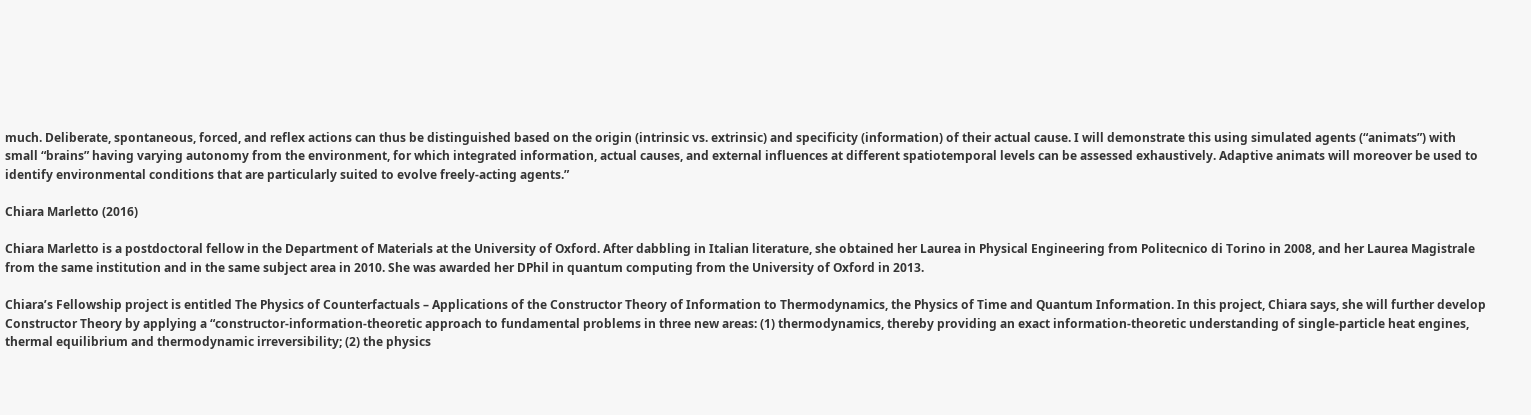much. Deliberate, spontaneous, forced, and reflex actions can thus be distinguished based on the origin (intrinsic vs. extrinsic) and specificity (information) of their actual cause. I will demonstrate this using simulated agents (“animats”) with small “brains” having varying autonomy from the environment, for which integrated information, actual causes, and external influences at different spatiotemporal levels can be assessed exhaustively. Adaptive animats will moreover be used to identify environmental conditions that are particularly suited to evolve freely-acting agents.”

Chiara Marletto (2016)

Chiara Marletto is a postdoctoral fellow in the Department of Materials at the University of Oxford. After dabbling in Italian literature, she obtained her Laurea in Physical Engineering from Politecnico di Torino in 2008, and her Laurea Magistrale from the same institution and in the same subject area in 2010. She was awarded her DPhil in quantum computing from the University of Oxford in 2013.

Chiara’s Fellowship project is entitled The Physics of Counterfactuals – Applications of the Constructor Theory of Information to Thermodynamics, the Physics of Time and Quantum Information. In this project, Chiara says, she will further develop Constructor Theory by applying a “constructor-information-theoretic approach to fundamental problems in three new areas: (1) thermodynamics, thereby providing an exact information-theoretic understanding of single-particle heat engines, thermal equilibrium and thermodynamic irreversibility; (2) the physics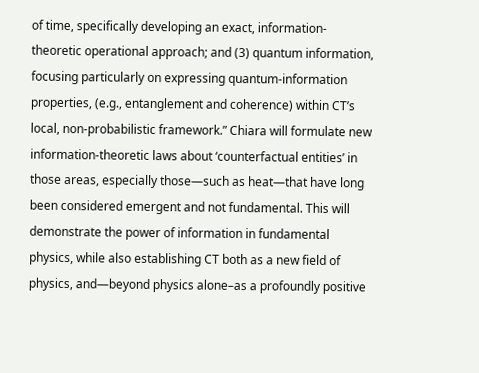of time, specifically developing an exact, information-theoretic operational approach; and (3) quantum information, focusing particularly on expressing quantum-information properties, (e.g., entanglement and coherence) within CT’s local, non-probabilistic framework.” Chiara will formulate new information-theoretic laws about ‘counterfactual entities’ in those areas, especially those—such as heat—that have long been considered emergent and not fundamental. This will demonstrate the power of information in fundamental physics, while also establishing CT both as a new field of physics, and—beyond physics alone–as a profoundly positive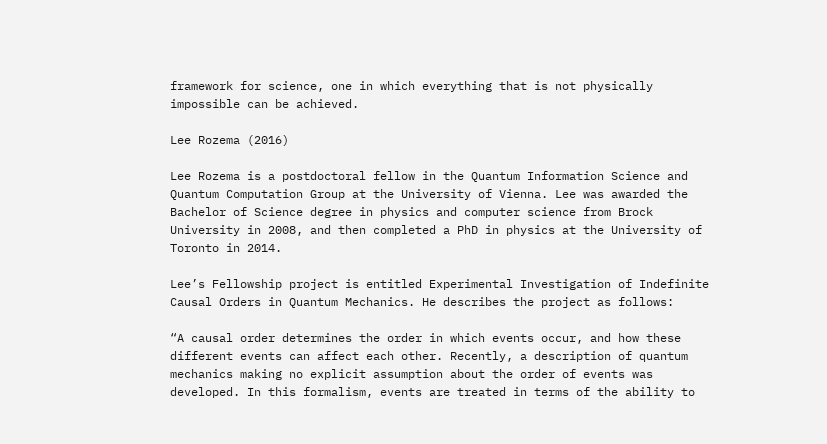framework for science, one in which everything that is not physically impossible can be achieved.

Lee Rozema (2016)

Lee Rozema is a postdoctoral fellow in the Quantum Information Science and Quantum Computation Group at the University of Vienna. Lee was awarded the Bachelor of Science degree in physics and computer science from Brock University in 2008, and then completed a PhD in physics at the University of Toronto in 2014.

Lee’s Fellowship project is entitled Experimental Investigation of Indefinite Causal Orders in Quantum Mechanics. He describes the project as follows:

“A causal order determines the order in which events occur, and how these different events can affect each other. Recently, a description of quantum mechanics making no explicit assumption about the order of events was developed. In this formalism, events are treated in terms of the ability to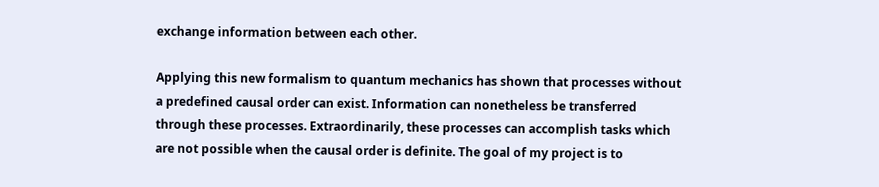exchange information between each other.

Applying this new formalism to quantum mechanics has shown that processes without a predefined causal order can exist. Information can nonetheless be transferred through these processes. Extraordinarily, these processes can accomplish tasks which are not possible when the causal order is definite. The goal of my project is to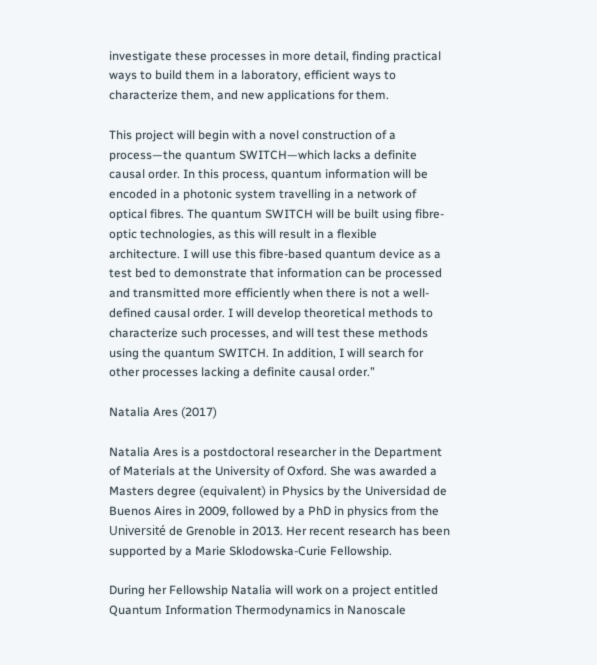investigate these processes in more detail, finding practical ways to build them in a laboratory, efficient ways to characterize them, and new applications for them.

This project will begin with a novel construction of a process—the quantum SWITCH—which lacks a definite causal order. In this process, quantum information will be encoded in a photonic system travelling in a network of optical fibres. The quantum SWITCH will be built using fibre-optic technologies, as this will result in a flexible architecture. I will use this fibre-based quantum device as a test bed to demonstrate that information can be processed and transmitted more efficiently when there is not a well-defined causal order. I will develop theoretical methods to characterize such processes, and will test these methods using the quantum SWITCH. In addition, I will search for other processes lacking a definite causal order.”

Natalia Ares (2017)

Natalia Ares is a postdoctoral researcher in the Department of Materials at the University of Oxford. She was awarded a Masters degree (equivalent) in Physics by the Universidad de Buenos Aires in 2009, followed by a PhD in physics from the Université de Grenoble in 2013. Her recent research has been supported by a Marie Sklodowska-Curie Fellowship.

During her Fellowship Natalia will work on a project entitled Quantum Information Thermodynamics in Nanoscale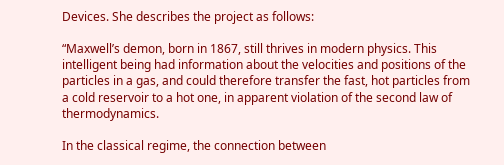Devices. She describes the project as follows:

“Maxwell’s demon, born in 1867, still thrives in modern physics. This intelligent being had information about the velocities and positions of the particles in a gas, and could therefore transfer the fast, hot particles from a cold reservoir to a hot one, in apparent violation of the second law of thermodynamics.

In the classical regime, the connection between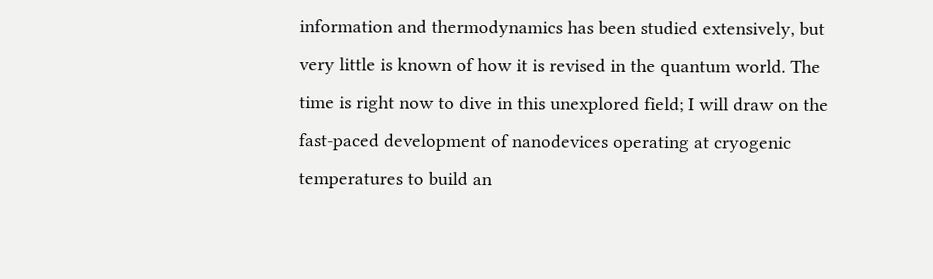information and thermodynamics has been studied extensively, but very little is known of how it is revised in the quantum world. The time is right now to dive in this unexplored field; I will draw on the fast-paced development of nanodevices operating at cryogenic temperatures to build an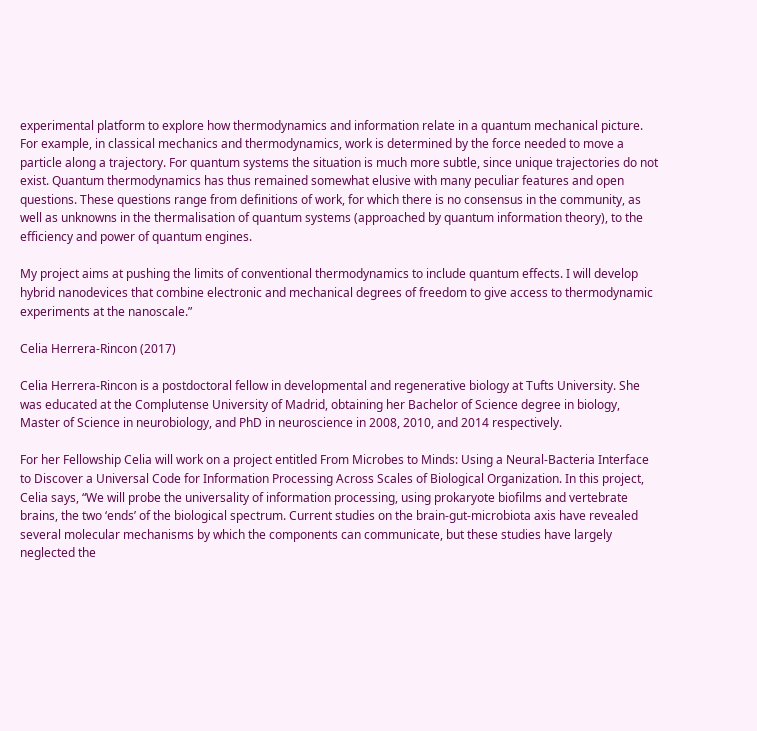experimental platform to explore how thermodynamics and information relate in a quantum mechanical picture. For example, in classical mechanics and thermodynamics, work is determined by the force needed to move a particle along a trajectory. For quantum systems the situation is much more subtle, since unique trajectories do not exist. Quantum thermodynamics has thus remained somewhat elusive with many peculiar features and open questions. These questions range from definitions of work, for which there is no consensus in the community, as well as unknowns in the thermalisation of quantum systems (approached by quantum information theory), to the efficiency and power of quantum engines.

My project aims at pushing the limits of conventional thermodynamics to include quantum effects. I will develop hybrid nanodevices that combine electronic and mechanical degrees of freedom to give access to thermodynamic experiments at the nanoscale.”

Celia Herrera-Rincon (2017)

Celia Herrera-Rincon is a postdoctoral fellow in developmental and regenerative biology at Tufts University. She was educated at the Complutense University of Madrid, obtaining her Bachelor of Science degree in biology, Master of Science in neurobiology, and PhD in neuroscience in 2008, 2010, and 2014 respectively.

For her Fellowship Celia will work on a project entitled From Microbes to Minds: Using a Neural-Bacteria Interface to Discover a Universal Code for Information Processing Across Scales of Biological Organization. In this project, Celia says, “We will probe the universality of information processing, using prokaryote biofilms and vertebrate brains, the two ‘ends’ of the biological spectrum. Current studies on the brain-gut-microbiota axis have revealed several molecular mechanisms by which the components can communicate, but these studies have largely neglected the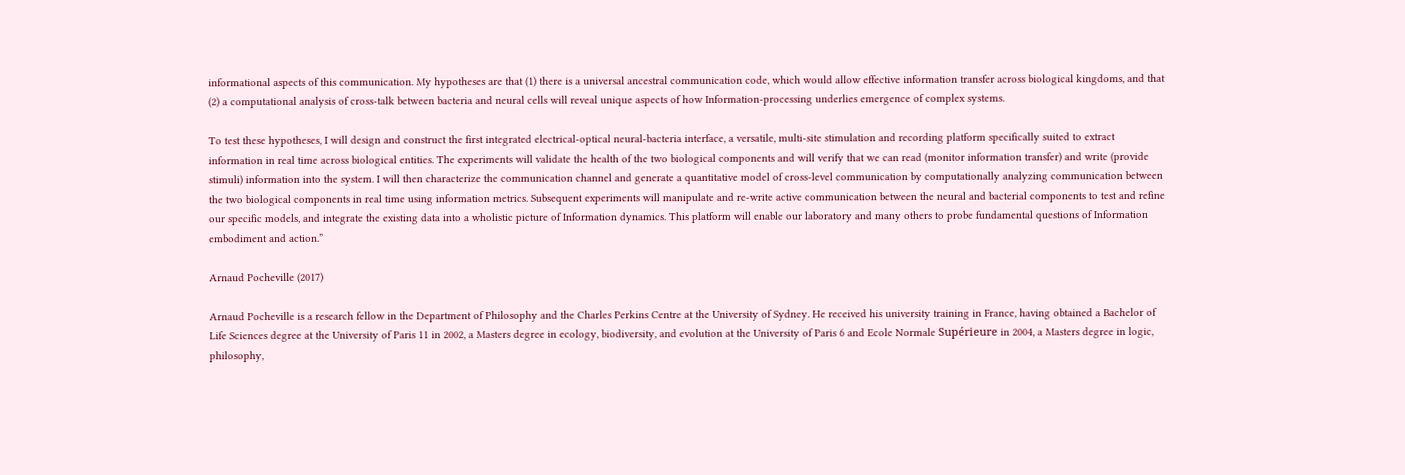informational aspects of this communication. My hypotheses are that (1) there is a universal ancestral communication code, which would allow effective information transfer across biological kingdoms, and that (2) a computational analysis of cross-talk between bacteria and neural cells will reveal unique aspects of how Information-processing underlies emergence of complex systems.

To test these hypotheses, I will design and construct the first integrated electrical-optical neural-bacteria interface, a versatile, multi-site stimulation and recording platform specifically suited to extract information in real time across biological entities. The experiments will validate the health of the two biological components and will verify that we can read (monitor information transfer) and write (provide stimuli) information into the system. I will then characterize the communication channel and generate a quantitative model of cross-level communication by computationally analyzing communication between the two biological components in real time using information metrics. Subsequent experiments will manipulate and re-write active communication between the neural and bacterial components to test and refine our specific models, and integrate the existing data into a wholistic picture of Information dynamics. This platform will enable our laboratory and many others to probe fundamental questions of Information embodiment and action.”

Arnaud Pocheville (2017)

Arnaud Pocheville is a research fellow in the Department of Philosophy and the Charles Perkins Centre at the University of Sydney. He received his university training in France, having obtained a Bachelor of Life Sciences degree at the University of Paris 11 in 2002, a Masters degree in ecology, biodiversity, and evolution at the University of Paris 6 and Ecole Normale Supérieure in 2004, a Masters degree in logic, philosophy,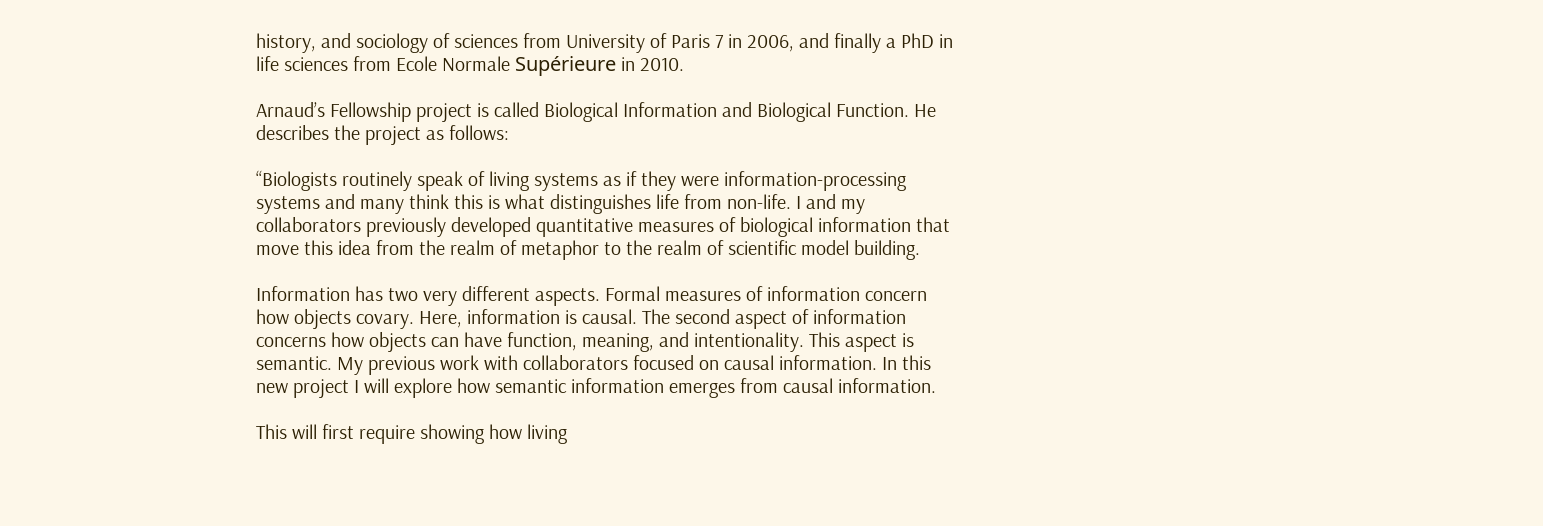history, and sociology of sciences from University of Paris 7 in 2006, and finally a PhD in life sciences from Ecole Normale Supérieure in 2010.

Arnaud’s Fellowship project is called Biological Information and Biological Function. He describes the project as follows:

“Biologists routinely speak of living systems as if they were information-processing systems and many think this is what distinguishes life from non-life. I and my collaborators previously developed quantitative measures of biological information that move this idea from the realm of metaphor to the realm of scientific model building.

Information has two very different aspects. Formal measures of information concern how objects covary. Here, information is causal. The second aspect of information concerns how objects can have function, meaning, and intentionality. This aspect is semantic. My previous work with collaborators focused on causal information. In this new project I will explore how semantic information emerges from causal information.

This will first require showing how living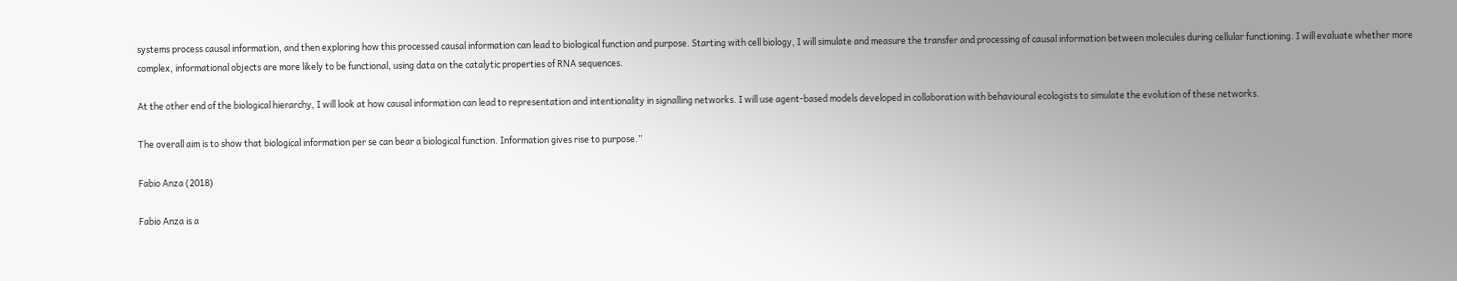systems process causal information, and then exploring how this processed causal information can lead to biological function and purpose. Starting with cell biology, I will simulate and measure the transfer and processing of causal information between molecules during cellular functioning. I will evaluate whether more complex, informational objects are more likely to be functional, using data on the catalytic properties of RNA sequences.

At the other end of the biological hierarchy, I will look at how causal information can lead to representation and intentionality in signalling networks. I will use agent-based models developed in collaboration with behavioural ecologists to simulate the evolution of these networks.

The overall aim is to show that biological information per se can bear a biological function. Information gives rise to purpose.”

Fabio Anza (2018)

Fabio Anza is a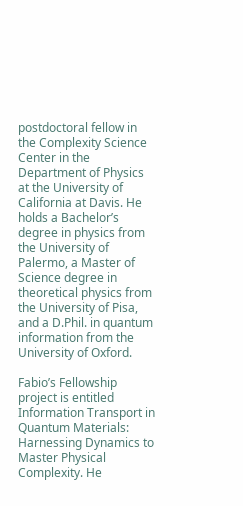postdoctoral fellow in the Complexity Science Center in the Department of Physics at the University of California at Davis. He holds a Bachelor’s degree in physics from the University of Palermo, a Master of Science degree in theoretical physics from the University of Pisa, and a D.Phil. in quantum information from the University of Oxford.

Fabio’s Fellowship project is entitled Information Transport in Quantum Materials: Harnessing Dynamics to Master Physical Complexity. He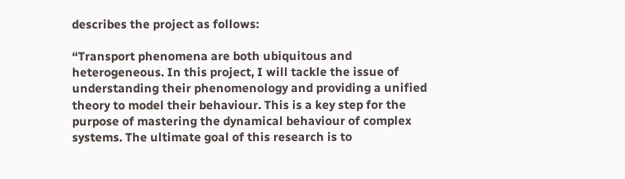describes the project as follows:

“Transport phenomena are both ubiquitous and heterogeneous. In this project, I will tackle the issue of understanding their phenomenology and providing a unified theory to model their behaviour. This is a key step for the purpose of mastering the dynamical behaviour of complex systems. The ultimate goal of this research is to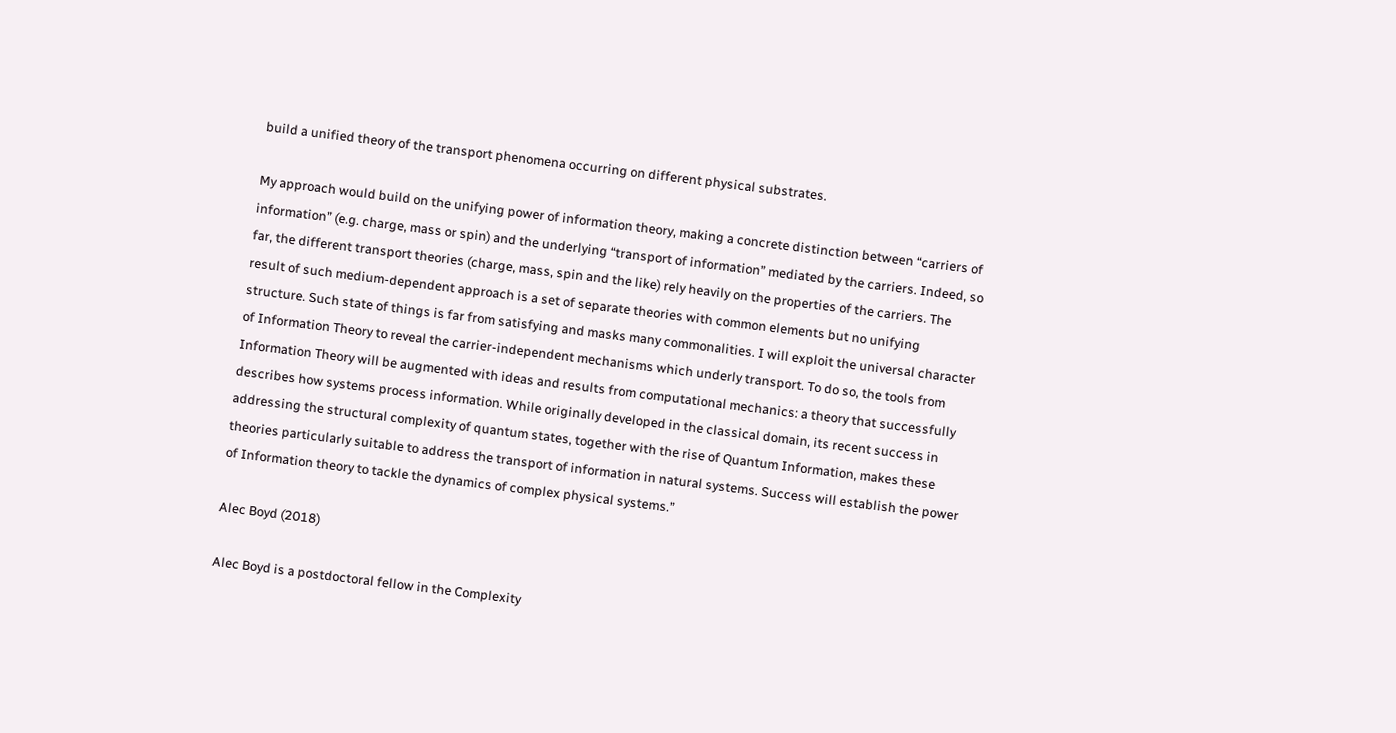build a unified theory of the transport phenomena occurring on different physical substrates.

My approach would build on the unifying power of information theory, making a concrete distinction between “carriers of information” (e.g. charge, mass or spin) and the underlying “transport of information” mediated by the carriers. Indeed, so far, the different transport theories (charge, mass, spin and the like) rely heavily on the properties of the carriers. The result of such medium-dependent approach is a set of separate theories with common elements but no unifying structure. Such state of things is far from satisfying and masks many commonalities. I will exploit the universal character of Information Theory to reveal the carrier-independent mechanisms which underly transport. To do so, the tools from Information Theory will be augmented with ideas and results from computational mechanics: a theory that successfully describes how systems process information. While originally developed in the classical domain, its recent success in addressing the structural complexity of quantum states, together with the rise of Quantum Information, makes these theories particularly suitable to address the transport of information in natural systems. Success will establish the power of Information theory to tackle the dynamics of complex physical systems.”

Alec Boyd (2018)

Alec Boyd is a postdoctoral fellow in the Complexity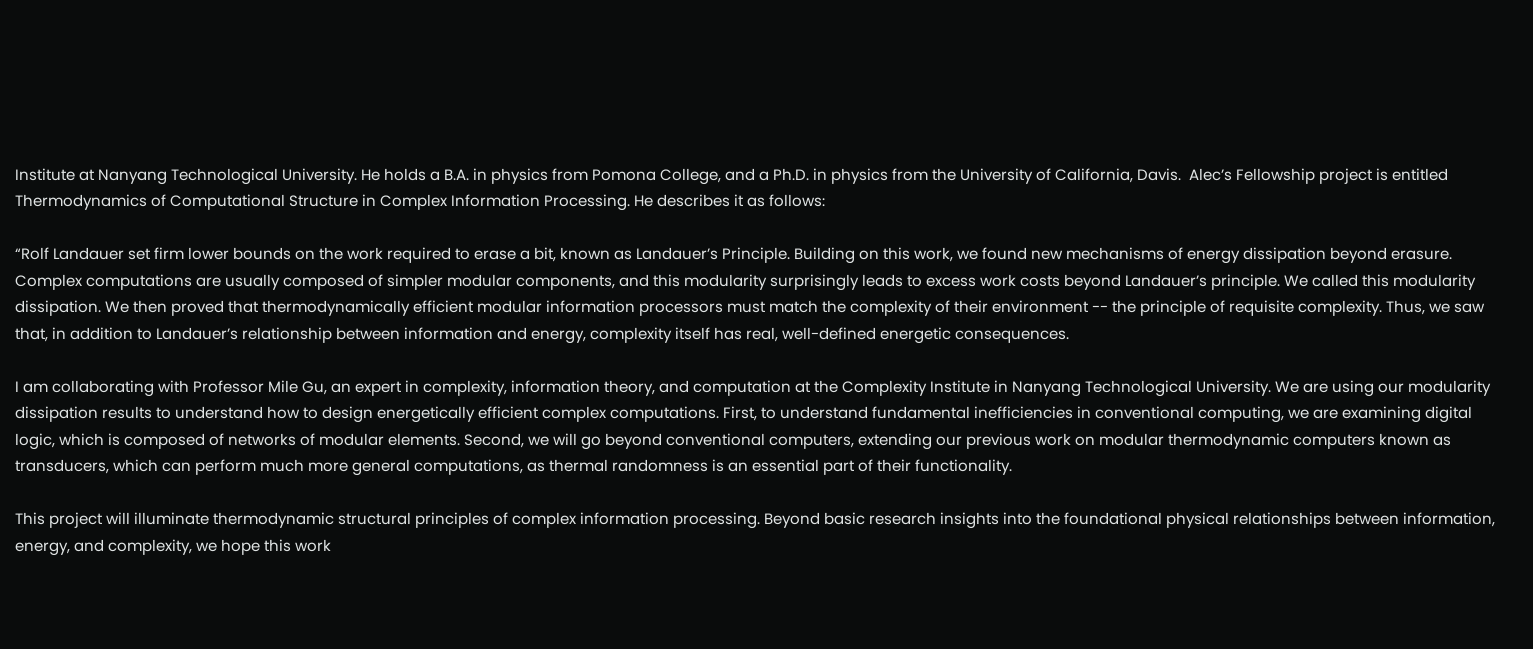Institute at Nanyang Technological University. He holds a B.A. in physics from Pomona College, and a Ph.D. in physics from the University of California, Davis.  Alec’s Fellowship project is entitled Thermodynamics of Computational Structure in Complex Information Processing. He describes it as follows:

“Rolf Landauer set firm lower bounds on the work required to erase a bit, known as Landauer’s Principle. Building on this work, we found new mechanisms of energy dissipation beyond erasure. Complex computations are usually composed of simpler modular components, and this modularity surprisingly leads to excess work costs beyond Landauer’s principle. We called this modularity dissipation. We then proved that thermodynamically efficient modular information processors must match the complexity of their environment -- the principle of requisite complexity. Thus, we saw that, in addition to Landauer’s relationship between information and energy, complexity itself has real, well-defined energetic consequences.

I am collaborating with Professor Mile Gu, an expert in complexity, information theory, and computation at the Complexity Institute in Nanyang Technological University. We are using our modularity dissipation results to understand how to design energetically efficient complex computations. First, to understand fundamental inefficiencies in conventional computing, we are examining digital logic, which is composed of networks of modular elements. Second, we will go beyond conventional computers, extending our previous work on modular thermodynamic computers known as transducers, which can perform much more general computations, as thermal randomness is an essential part of their functionality.

This project will illuminate thermodynamic structural principles of complex information processing. Beyond basic research insights into the foundational physical relationships between information, energy, and complexity, we hope this work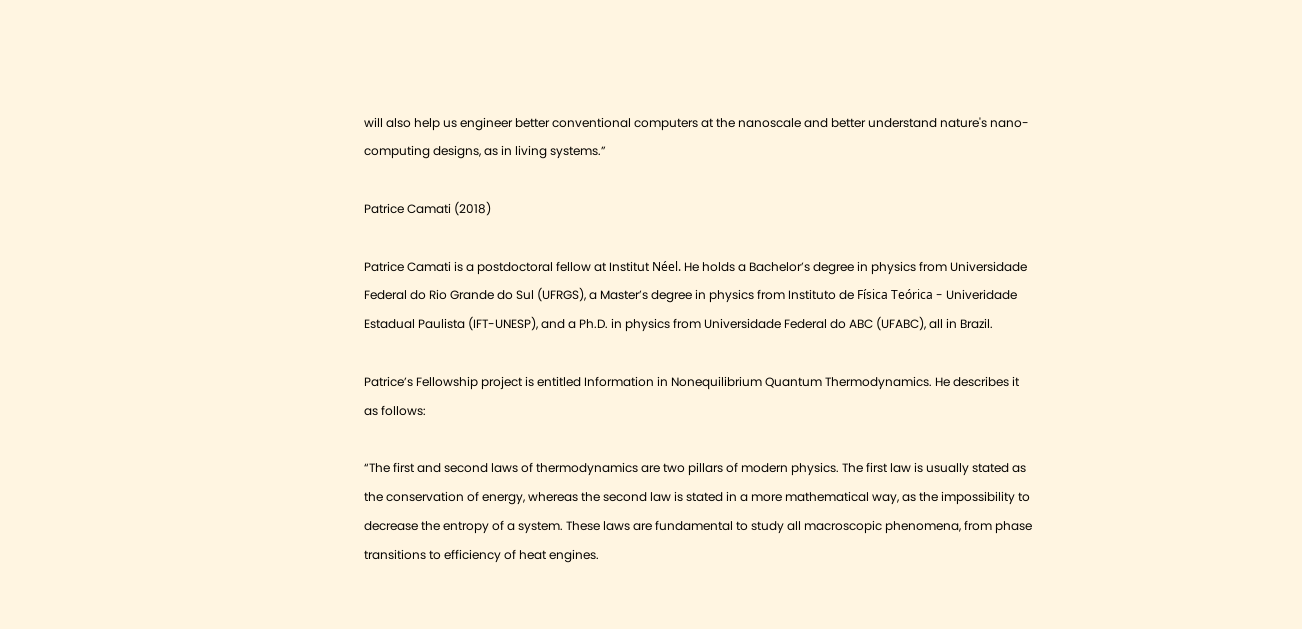will also help us engineer better conventional computers at the nanoscale and better understand nature's nano-computing designs, as in living systems.”

Patrice Camati (2018)

Patrice Camati is a postdoctoral fellow at Institut Néel. He holds a Bachelor’s degree in physics from Universidade Federal do Rio Grande do Sul (UFRGS), a Master’s degree in physics from Instituto de Física Teórica - Univeridade Estadual Paulista (IFT-UNESP), and a Ph.D. in physics from Universidade Federal do ABC (UFABC), all in Brazil.

Patrice’s Fellowship project is entitled Information in Nonequilibrium Quantum Thermodynamics. He describes it as follows:

“The first and second laws of thermodynamics are two pillars of modern physics. The first law is usually stated as the conservation of energy, whereas the second law is stated in a more mathematical way, as the impossibility to decrease the entropy of a system. These laws are fundamental to study all macroscopic phenomena, from phase transitions to efficiency of heat engines.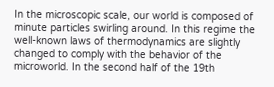In the microscopic scale, our world is composed of minute particles swirling around. In this regime the well-known laws of thermodynamics are slightly changed to comply with the behavior of the microworld. In the second half of the 19th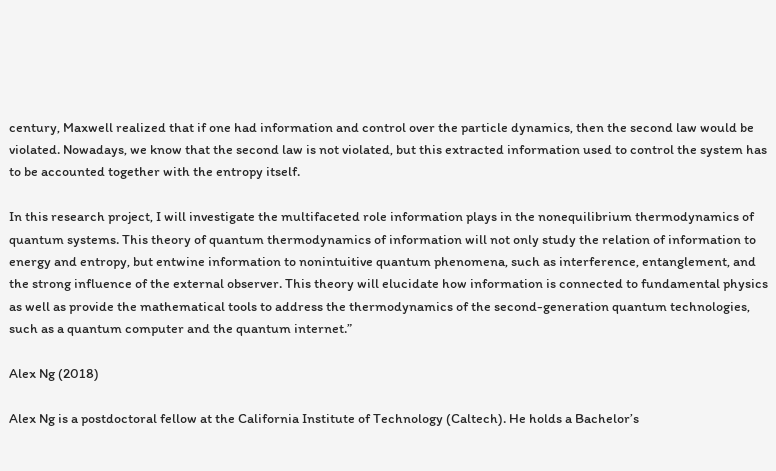century, Maxwell realized that if one had information and control over the particle dynamics, then the second law would be violated. Nowadays, we know that the second law is not violated, but this extracted information used to control the system has to be accounted together with the entropy itself.

In this research project, I will investigate the multifaceted role information plays in the nonequilibrium thermodynamics of quantum systems. This theory of quantum thermodynamics of information will not only study the relation of information to energy and entropy, but entwine information to nonintuitive quantum phenomena, such as interference, entanglement, and the strong influence of the external observer. This theory will elucidate how information is connected to fundamental physics as well as provide the mathematical tools to address the thermodynamics of the second-generation quantum technologies, such as a quantum computer and the quantum internet.”

Alex Ng (2018)

Alex Ng is a postdoctoral fellow at the California Institute of Technology (Caltech). He holds a Bachelor’s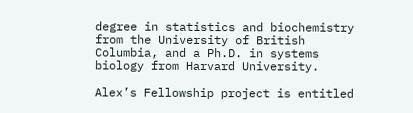degree in statistics and biochemistry from the University of British Columbia, and a Ph.D. in systems biology from Harvard University.

Alex’s Fellowship project is entitled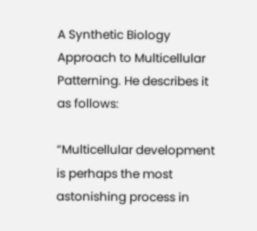A Synthetic Biology Approach to Multicellular Patterning. He describes it as follows:

“Multicellular development is perhaps the most astonishing process in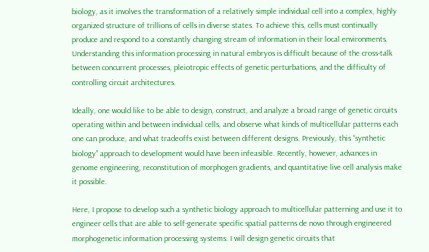biology, as it involves the transformation of a relatively simple individual cell into a complex, highly organized structure of trillions of cells in diverse states. To achieve this, cells must continually produce and respond to a constantly changing stream of information in their local environments. Understanding this information processing in natural embryos is difficult because of the cross-talk between concurrent processes, pleiotropic effects of genetic perturbations, and the difficulty of controlling circuit architectures.

Ideally, one would like to be able to design, construct, and analyze a broad range of genetic circuits operating within and between individual cells, and observe what kinds of multicellular patterns each one can produce, and what tradeoffs exist between different designs. Previously, this “synthetic biology” approach to development would have been infeasible. Recently, however, advances in genome engineering, reconstitution of morphogen gradients, and quantitative live cell analysis make it possible.

Here, I propose to develop such a synthetic biology approach to multicellular patterning and use it to engineer cells that are able to self-generate specific spatial patterns de novo through engineered morphogenetic information processing systems. I will design genetic circuits that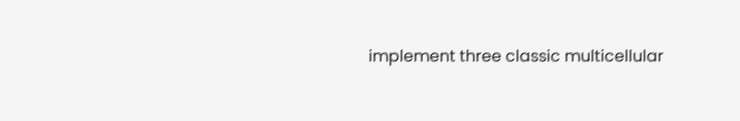implement three classic multicellular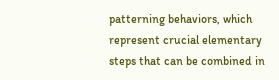patterning behaviors, which represent crucial elementary steps that can be combined in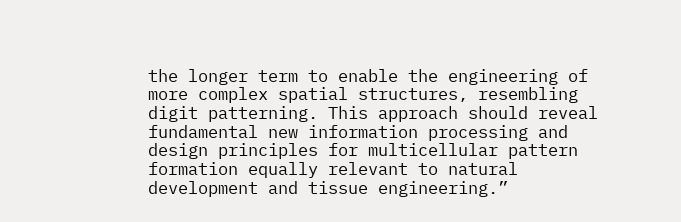the longer term to enable the engineering of more complex spatial structures, resembling digit patterning. This approach should reveal fundamental new information processing and design principles for multicellular pattern formation equally relevant to natural development and tissue engineering.”